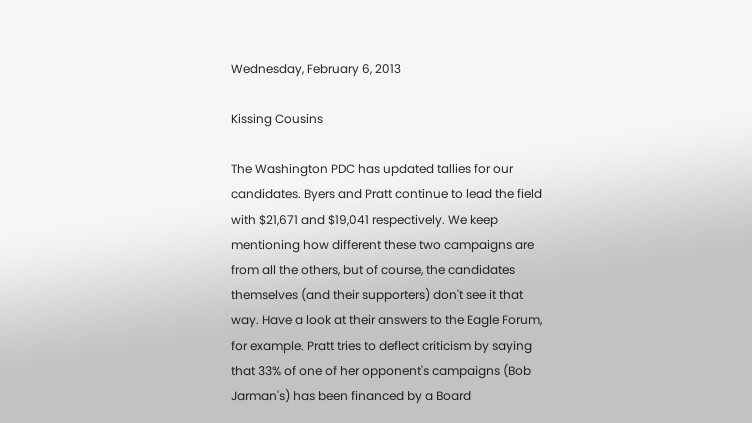Wednesday, February 6, 2013

Kissing Cousins

The Washington PDC has updated tallies for our candidates. Byers and Pratt continue to lead the field with $21,671 and $19,041 respectively. We keep mentioning how different these two campaigns are from all the others, but of course, the candidates themselves (and their supporters) don't see it that way. Have a look at their answers to the Eagle Forum, for example. Pratt tries to deflect criticism by saying that 33% of one of her opponent's campaigns (Bob Jarman's) has been financed by a Board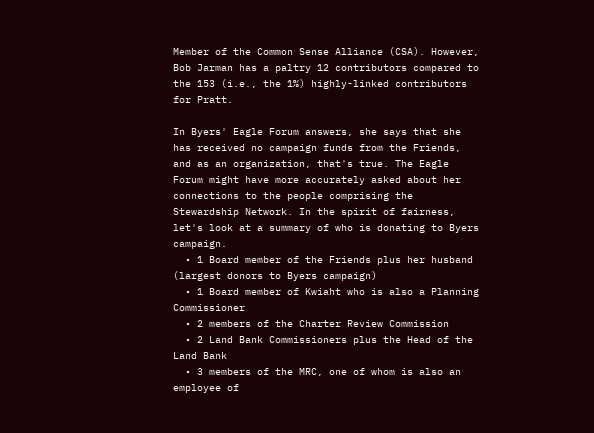Member of the Common Sense Alliance (CSA). However, Bob Jarman has a paltry 12 contributors compared to the 153 (i.e., the 1%) highly-linked contributors for Pratt.

In Byers' Eagle Forum answers, she says that she has received no campaign funds from the Friends, and as an organization, that's true. The Eagle Forum might have more accurately asked about her connections to the people comprising the Stewardship Network. In the spirit of fairness, let's look at a summary of who is donating to Byers campaign.
  • 1 Board member of the Friends plus her husband (largest donors to Byers campaign)
  • 1 Board member of Kwiaht who is also a Planning Commissioner
  • 2 members of the Charter Review Commission
  • 2 Land Bank Commissioners plus the Head of the Land Bank
  • 3 members of the MRC, one of whom is also an employee of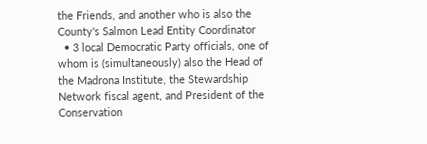the Friends, and another who is also the County's Salmon Lead Entity Coordinator
  • 3 local Democratic Party officials, one of whom is (simultaneously) also the Head of the Madrona Institute, the Stewardship Network fiscal agent, and President of the Conservation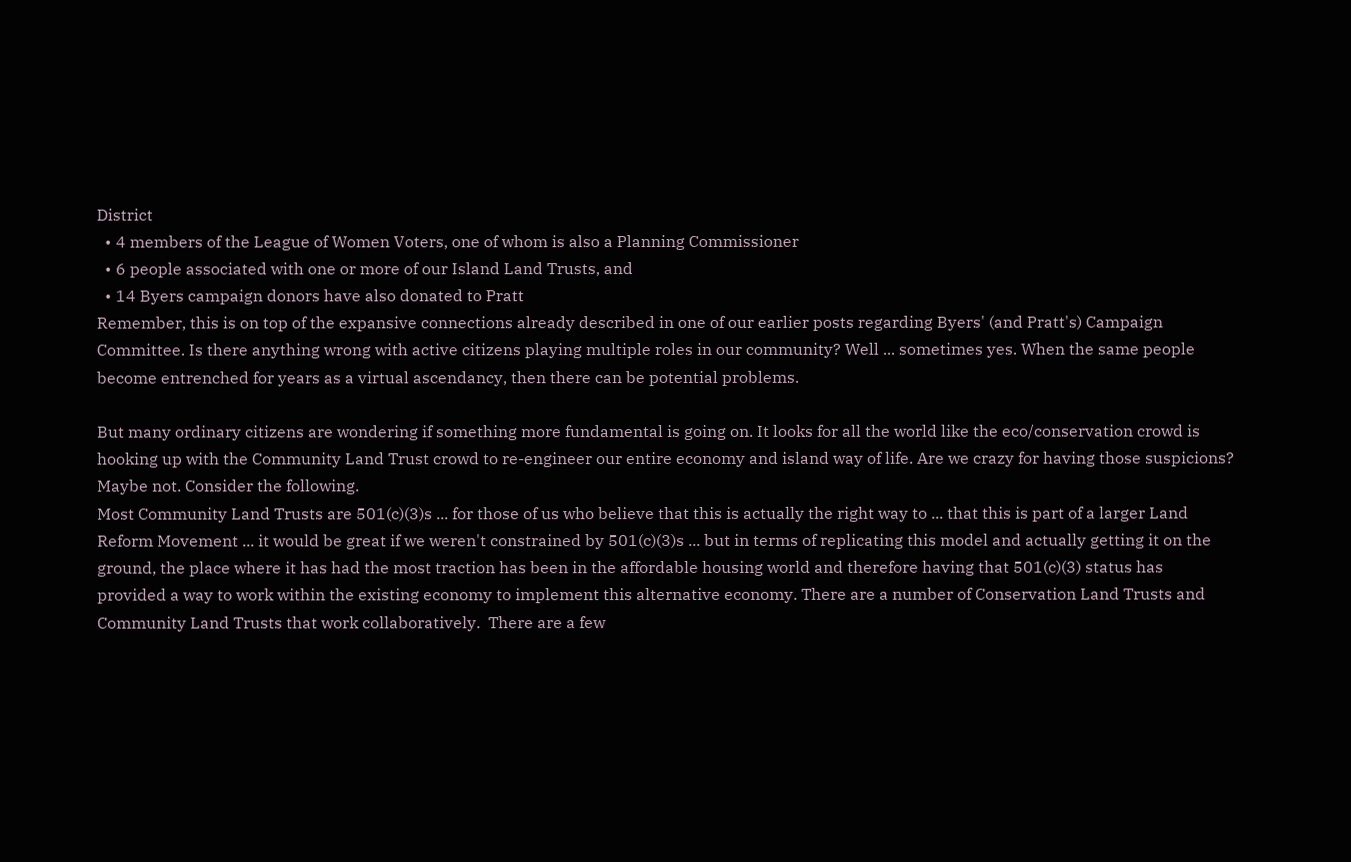District
  • 4 members of the League of Women Voters, one of whom is also a Planning Commissioner
  • 6 people associated with one or more of our Island Land Trusts, and
  • 14 Byers campaign donors have also donated to Pratt
Remember, this is on top of the expansive connections already described in one of our earlier posts regarding Byers' (and Pratt's) Campaign Committee. Is there anything wrong with active citizens playing multiple roles in our community? Well ... sometimes yes. When the same people become entrenched for years as a virtual ascendancy, then there can be potential problems.

But many ordinary citizens are wondering if something more fundamental is going on. It looks for all the world like the eco/conservation crowd is hooking up with the Community Land Trust crowd to re-engineer our entire economy and island way of life. Are we crazy for having those suspicions? Maybe not. Consider the following.
Most Community Land Trusts are 501(c)(3)s ... for those of us who believe that this is actually the right way to ... that this is part of a larger Land Reform Movement ... it would be great if we weren't constrained by 501(c)(3)s ... but in terms of replicating this model and actually getting it on the ground, the place where it has had the most traction has been in the affordable housing world and therefore having that 501(c)(3) status has provided a way to work within the existing economy to implement this alternative economy. There are a number of Conservation Land Trusts and Community Land Trusts that work collaboratively.  There are a few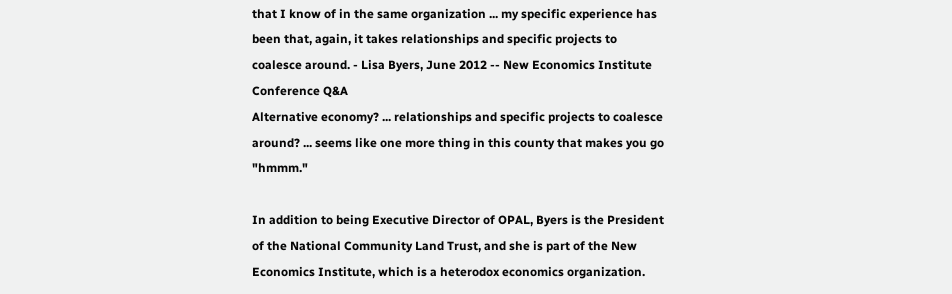that I know of in the same organization ... my specific experience has been that, again, it takes relationships and specific projects to coalesce around. - Lisa Byers, June 2012 -- New Economics Institute Conference Q&A
Alternative economy? ... relationships and specific projects to coalesce around? ... seems like one more thing in this county that makes you go "hmmm."

In addition to being Executive Director of OPAL, Byers is the President of the National Community Land Trust, and she is part of the New Economics Institute, which is a heterodox economics organization.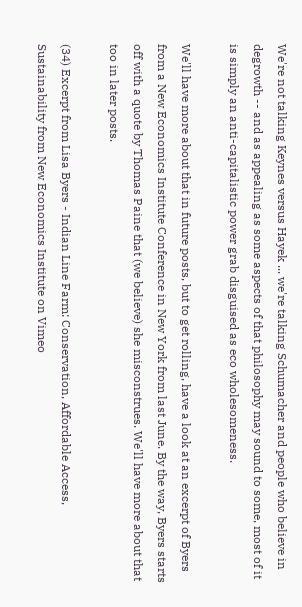We're not talking Keynes versus Hayek ... we're talking Schumacher and people who believe in degrowth -- and as appealing as some aspects of that philosophy may sound to some, most of it is simply an anti-capitalistic power grab disguised as eco wholesomeness.

We'll have more about that in future posts, but to get rolling, have a look at an excerpt of Byers from a New Economics Institute Conference in New York from last June. By the way, Byers starts off with a quote by Thomas Paine that (we believe) she misconstrues. We'll have more about that too in later posts.

(34) Excerpt from Lisa Byers - Indian Line Farm: Conservation, Affordable Access, Sustainability from New Economics Institute on Vimeo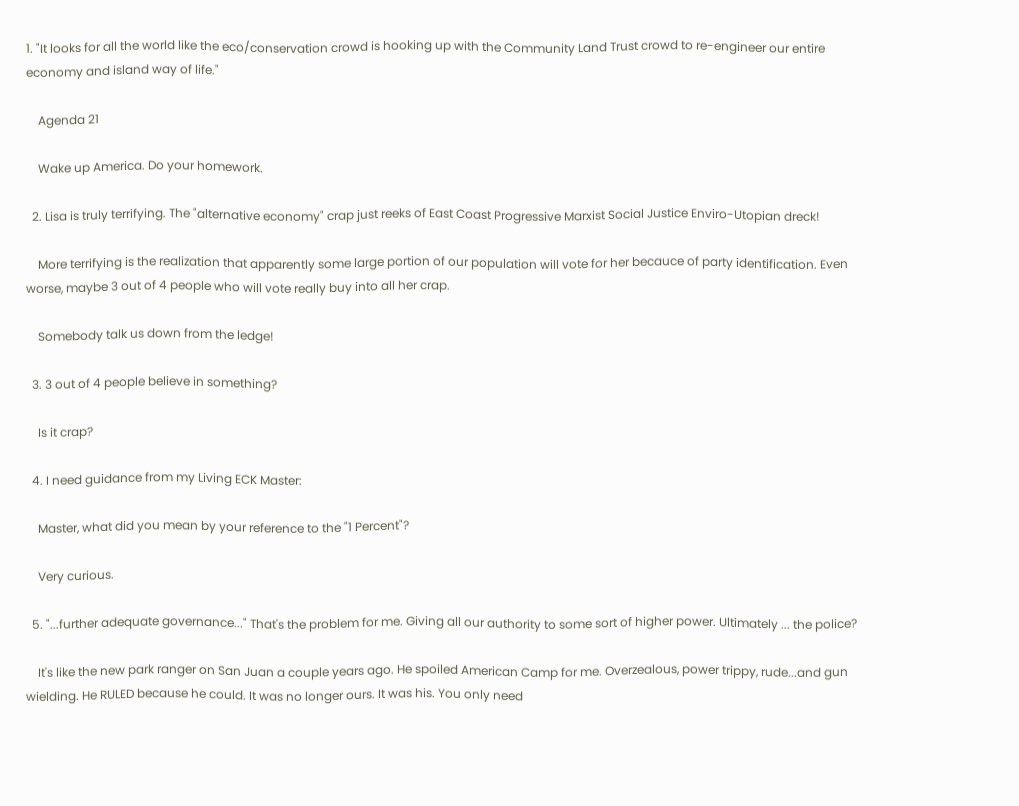1. "It looks for all the world like the eco/conservation crowd is hooking up with the Community Land Trust crowd to re-engineer our entire economy and island way of life."

    Agenda 21

    Wake up America. Do your homework.

  2. Lisa is truly terrifying. The "alternative economy" crap just reeks of East Coast Progressive Marxist Social Justice Enviro-Utopian dreck!

    More terrifying is the realization that apparently some large portion of our population will vote for her becauce of party identification. Even worse, maybe 3 out of 4 people who will vote really buy into all her crap.

    Somebody talk us down from the ledge!

  3. 3 out of 4 people believe in something?

    Is it crap?

  4. I need guidance from my Living ECK Master:

    Master, what did you mean by your reference to the "1 Percent"?

    Very curious.

  5. "...further adequate governance..." That's the problem for me. Giving all our authority to some sort of higher power. Ultimately ... the police?

    It's like the new park ranger on San Juan a couple years ago. He spoiled American Camp for me. Overzealous, power trippy, rude...and gun wielding. He RULED because he could. It was no longer ours. It was his. You only need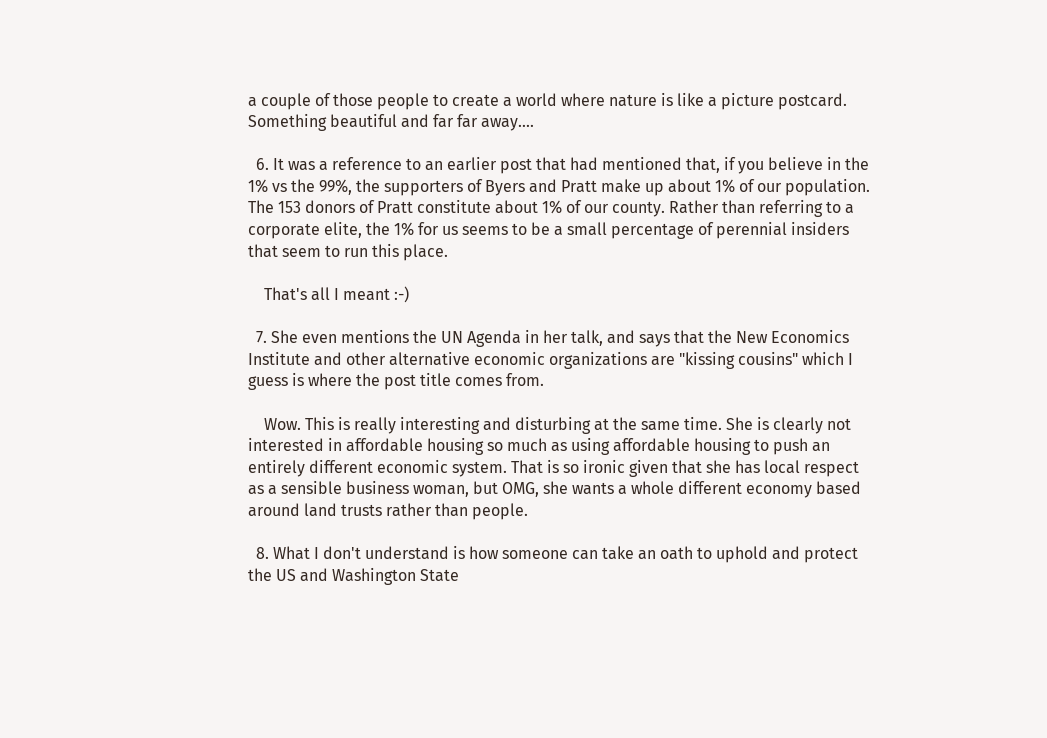a couple of those people to create a world where nature is like a picture postcard. Something beautiful and far far away....

  6. It was a reference to an earlier post that had mentioned that, if you believe in the 1% vs the 99%, the supporters of Byers and Pratt make up about 1% of our population. The 153 donors of Pratt constitute about 1% of our county. Rather than referring to a corporate elite, the 1% for us seems to be a small percentage of perennial insiders that seem to run this place.

    That's all I meant :-)

  7. She even mentions the UN Agenda in her talk, and says that the New Economics Institute and other alternative economic organizations are "kissing cousins" which I guess is where the post title comes from.

    Wow. This is really interesting and disturbing at the same time. She is clearly not interested in affordable housing so much as using affordable housing to push an entirely different economic system. That is so ironic given that she has local respect as a sensible business woman, but OMG, she wants a whole different economy based around land trusts rather than people.

  8. What I don't understand is how someone can take an oath to uphold and protect the US and Washington State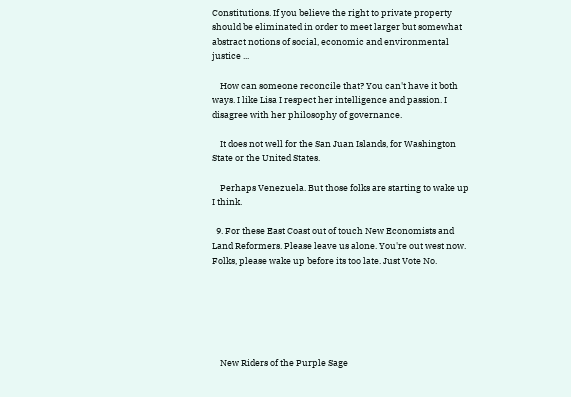Constitutions. If you believe the right to private property should be eliminated in order to meet larger but somewhat abstract notions of social, economic and environmental justice ...

    How can someone reconcile that? You can't have it both ways. I like Lisa I respect her intelligence and passion. I disagree with her philosophy of governance.

    It does not well for the San Juan Islands, for Washington State or the United States.

    Perhaps Venezuela. But those folks are starting to wake up I think.

  9. For these East Coast out of touch New Economists and Land Reformers. Please leave us alone. You're out west now. Folks, please wake up before its too late. Just Vote No.






    New Riders of the Purple Sage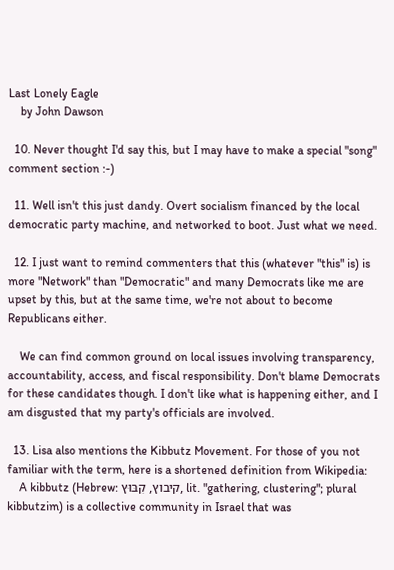Last Lonely Eagle
    by John Dawson

  10. Never thought I'd say this, but I may have to make a special "song" comment section :-)

  11. Well isn't this just dandy. Overt socialism financed by the local democratic party machine, and networked to boot. Just what we need.

  12. I just want to remind commenters that this (whatever "this" is) is more "Network" than "Democratic" and many Democrats like me are upset by this, but at the same time, we're not about to become Republicans either.

    We can find common ground on local issues involving transparency, accountability, access, and fiscal responsibility. Don't blame Democrats for these candidates though. I don't like what is happening either, and I am disgusted that my party's officials are involved.

  13. Lisa also mentions the Kibbutz Movement. For those of you not familiar with the term, here is a shortened definition from Wikipedia:
    A kibbutz (Hebrew: קיבוץ, קִבּוּץ, lit. "gathering, clustering"; plural kibbutzim) is a collective community in Israel that was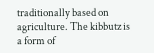traditionally based on agriculture. The kibbutz is a form of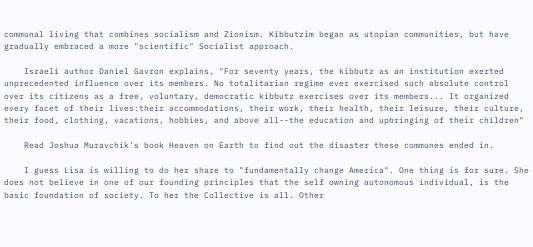communal living that combines socialism and Zionism. Kibbutzim began as utopian communities, but have gradually embraced a more "scientific" Socialist approach.

    Israeli author Daniel Gavron explains, "For seventy years, the kibbutz as an institution exerted unprecedented influence over its members. No totalitarian regime ever exercised such absolute control over its citizens as a free, voluntary, democratic kibbutz exercises over its members... It organized every facet of their lives:their accommodations, their work, their health, their leisure, their culture, their food, clothing, vacations, hobbies, and above all--the education and upbringing of their children"

    Read Joshua Muravchik's book Heaven on Earth to find out the disaster these communes ended in.

    I guess Lisa is willing to do her share to "fundamentally change America". One thing is for sure. She does not believe in one of our founding principles that the self owning autonomous individual, is the basic foundation of society. To her the Collective is all. Other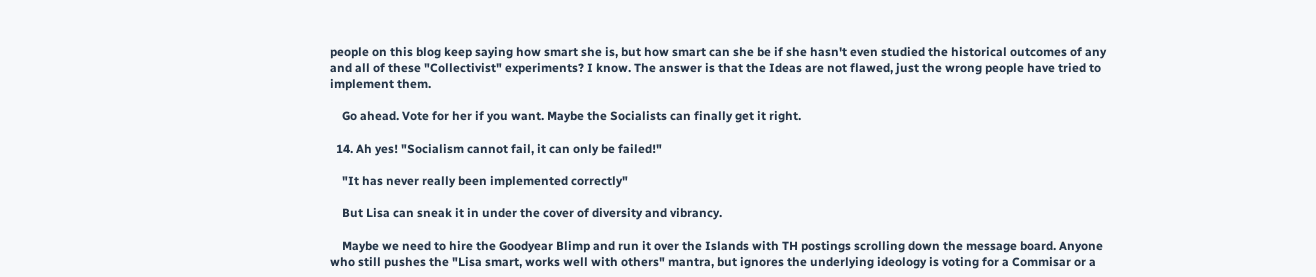people on this blog keep saying how smart she is, but how smart can she be if she hasn't even studied the historical outcomes of any and all of these "Collectivist" experiments? I know. The answer is that the Ideas are not flawed, just the wrong people have tried to implement them.

    Go ahead. Vote for her if you want. Maybe the Socialists can finally get it right.

  14. Ah yes! "Socialism cannot fail, it can only be failed!"

    "It has never really been implemented correctly"

    But Lisa can sneak it in under the cover of diversity and vibrancy.

    Maybe we need to hire the Goodyear Blimp and run it over the Islands with TH postings scrolling down the message board. Anyone who still pushes the "Lisa smart, works well with others" mantra, but ignores the underlying ideology is voting for a Commisar or a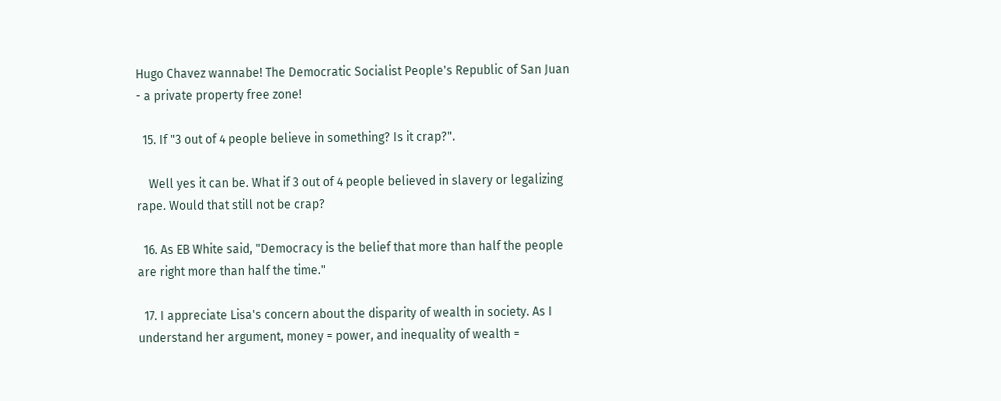Hugo Chavez wannabe! The Democratic Socialist People's Republic of San Juan - a private property free zone!

  15. If "3 out of 4 people believe in something? Is it crap?".

    Well yes it can be. What if 3 out of 4 people believed in slavery or legalizing rape. Would that still not be crap?

  16. As EB White said, "Democracy is the belief that more than half the people are right more than half the time."

  17. I appreciate Lisa's concern about the disparity of wealth in society. As I understand her argument, money = power, and inequality of wealth =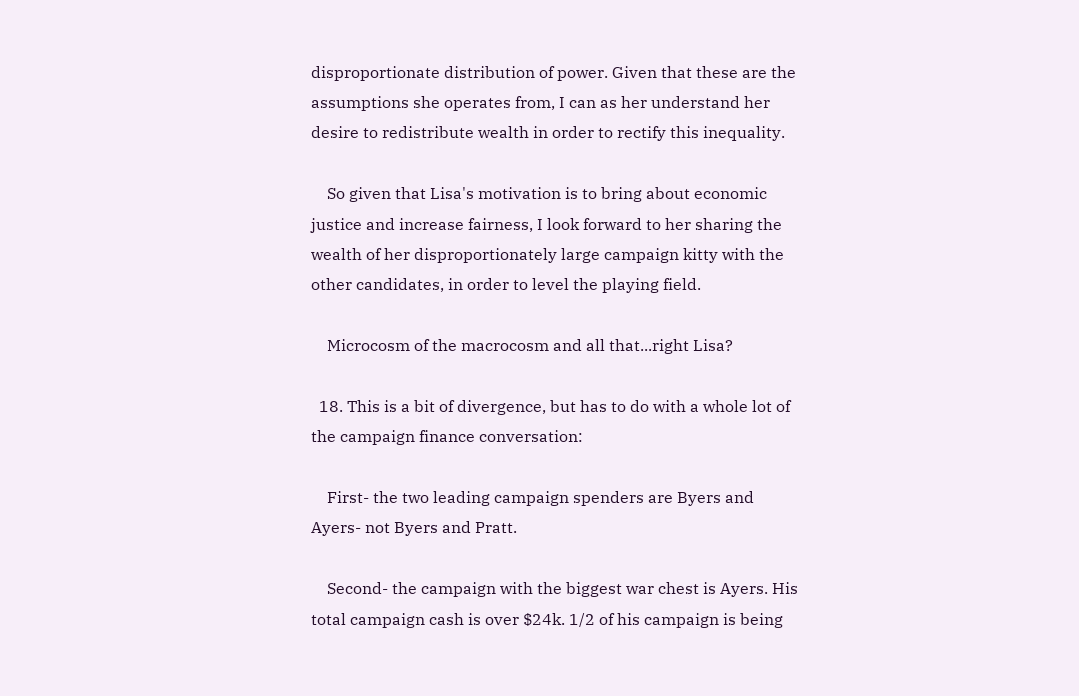disproportionate distribution of power. Given that these are the assumptions she operates from, I can as her understand her desire to redistribute wealth in order to rectify this inequality.

    So given that Lisa's motivation is to bring about economic justice and increase fairness, I look forward to her sharing the wealth of her disproportionately large campaign kitty with the other candidates, in order to level the playing field.

    Microcosm of the macrocosm and all that...right Lisa?

  18. This is a bit of divergence, but has to do with a whole lot of the campaign finance conversation:

    First- the two leading campaign spenders are Byers and Ayers- not Byers and Pratt.

    Second- the campaign with the biggest war chest is Ayers. His total campaign cash is over $24k. 1/2 of his campaign is being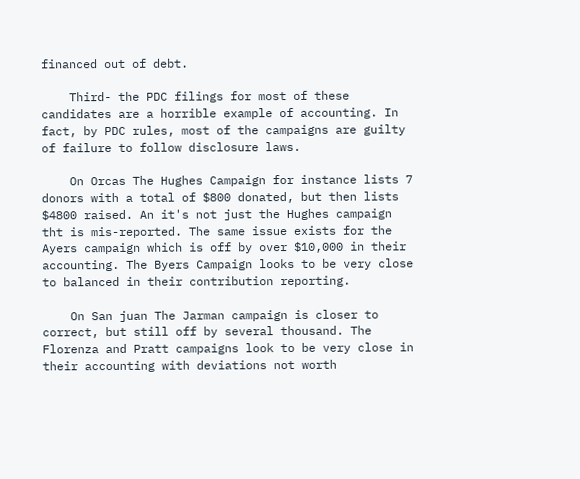financed out of debt.

    Third- the PDC filings for most of these candidates are a horrible example of accounting. In fact, by PDC rules, most of the campaigns are guilty of failure to follow disclosure laws.

    On Orcas The Hughes Campaign for instance lists 7 donors with a total of $800 donated, but then lists $4800 raised. An it's not just the Hughes campaign tht is mis-reported. The same issue exists for the Ayers campaign which is off by over $10,000 in their accounting. The Byers Campaign looks to be very close to balanced in their contribution reporting.

    On San juan The Jarman campaign is closer to correct, but still off by several thousand. The Florenza and Pratt campaigns look to be very close in their accounting with deviations not worth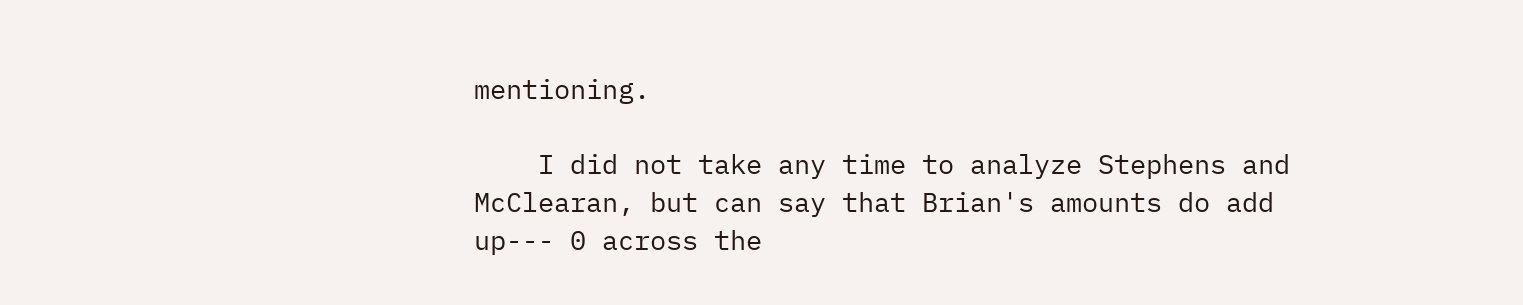mentioning.

    I did not take any time to analyze Stephens and McClearan, but can say that Brian's amounts do add up--- 0 across the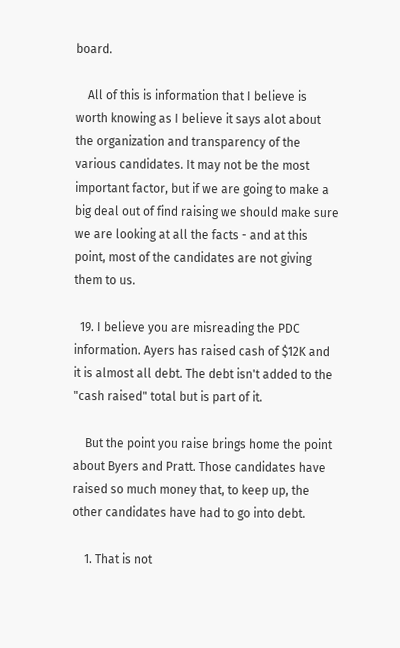board.

    All of this is information that I believe is worth knowing as I believe it says alot about the organization and transparency of the various candidates. It may not be the most important factor, but if we are going to make a big deal out of find raising we should make sure we are looking at all the facts - and at this point, most of the candidates are not giving them to us.

  19. I believe you are misreading the PDC information. Ayers has raised cash of $12K and it is almost all debt. The debt isn't added to the "cash raised" total but is part of it.

    But the point you raise brings home the point about Byers and Pratt. Those candidates have raised so much money that, to keep up, the other candidates have had to go into debt.

    1. That is not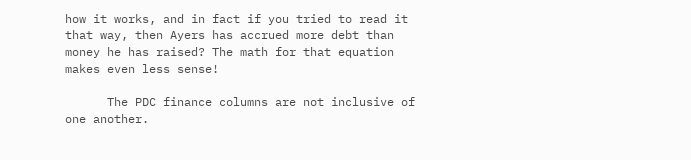how it works, and in fact if you tried to read it that way, then Ayers has accrued more debt than money he has raised? The math for that equation makes even less sense!

      The PDC finance columns are not inclusive of one another.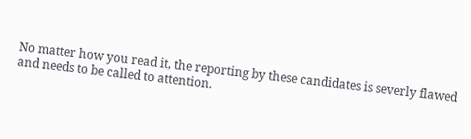No matter how you read it, the reporting by these candidates is severly flawed and needs to be called to attention.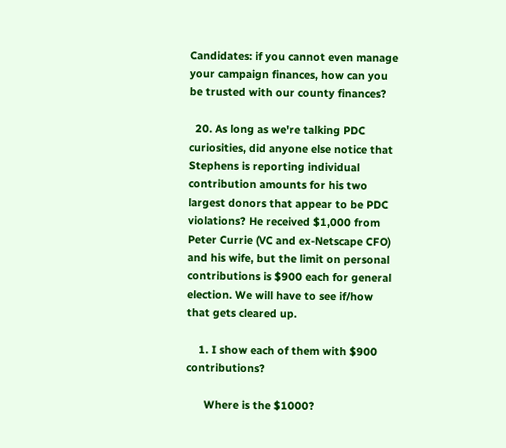Candidates: if you cannot even manage your campaign finances, how can you be trusted with our county finances?

  20. As long as we're talking PDC curiosities, did anyone else notice that Stephens is reporting individual contribution amounts for his two largest donors that appear to be PDC violations? He received $1,000 from Peter Currie (VC and ex-Netscape CFO) and his wife, but the limit on personal contributions is $900 each for general election. We will have to see if/how that gets cleared up.

    1. I show each of them with $900 contributions?

      Where is the $1000?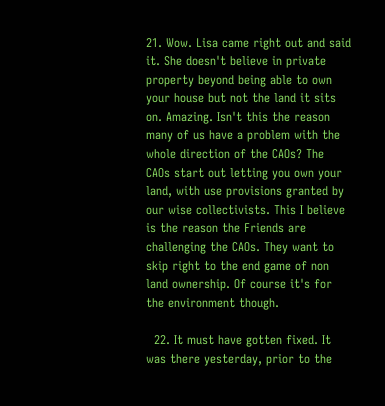21. Wow. Lisa came right out and said it. She doesn't believe in private property beyond being able to own your house but not the land it sits on. Amazing. Isn't this the reason many of us have a problem with the whole direction of the CAOs? The CAOs start out letting you own your land, with use provisions granted by our wise collectivists. This I believe is the reason the Friends are challenging the CAOs. They want to skip right to the end game of non land ownership. Of course it's for the environment though.

  22. It must have gotten fixed. It was there yesterday, prior to the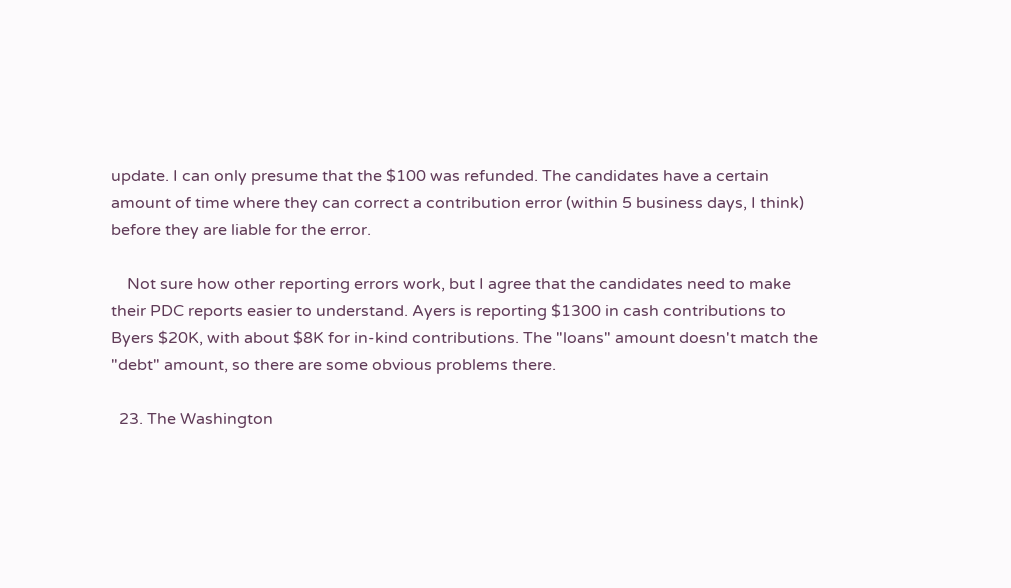update. I can only presume that the $100 was refunded. The candidates have a certain amount of time where they can correct a contribution error (within 5 business days, I think) before they are liable for the error.

    Not sure how other reporting errors work, but I agree that the candidates need to make their PDC reports easier to understand. Ayers is reporting $1300 in cash contributions to Byers $20K, with about $8K for in-kind contributions. The "loans" amount doesn't match the "debt" amount, so there are some obvious problems there.

  23. The Washington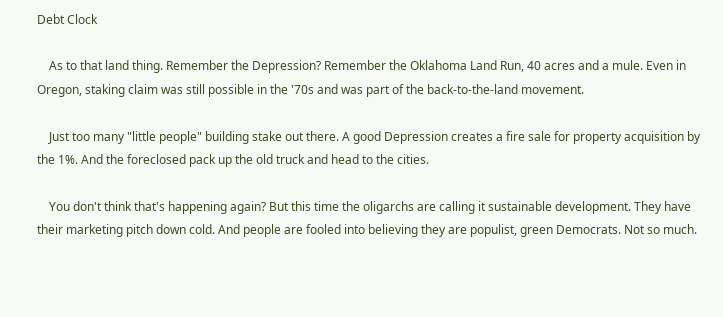Debt Clock

    As to that land thing. Remember the Depression? Remember the Oklahoma Land Run, 40 acres and a mule. Even in Oregon, staking claim was still possible in the '70s and was part of the back-to-the-land movement.

    Just too many "little people" building stake out there. A good Depression creates a fire sale for property acquisition by the 1%. And the foreclosed pack up the old truck and head to the cities.

    You don't think that's happening again? But this time the oligarchs are calling it sustainable development. They have their marketing pitch down cold. And people are fooled into believing they are populist, green Democrats. Not so much.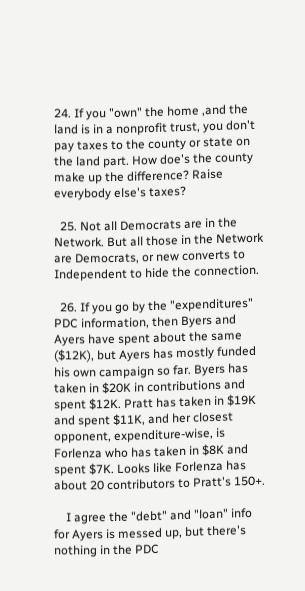24. If you "own" the home ,and the land is in a nonprofit trust, you don't pay taxes to the county or state on the land part. How doe's the county make up the difference? Raise everybody else's taxes?

  25. Not all Democrats are in the Network. But all those in the Network are Democrats, or new converts to Independent to hide the connection.

  26. If you go by the "expenditures" PDC information, then Byers and Ayers have spent about the same ($12K), but Ayers has mostly funded his own campaign so far. Byers has taken in $20K in contributions and spent $12K. Pratt has taken in $19K and spent $11K, and her closest opponent, expenditure-wise, is Forlenza who has taken in $8K and spent $7K. Looks like Forlenza has about 20 contributors to Pratt's 150+.

    I agree the "debt" and "loan" info for Ayers is messed up, but there's nothing in the PDC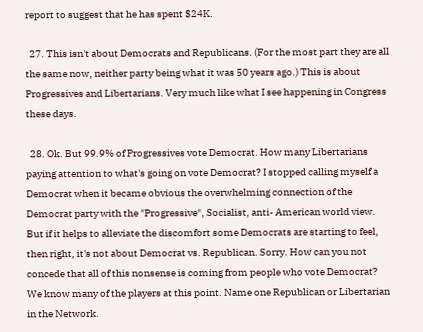report to suggest that he has spent $24K.

  27. This isn't about Democrats and Republicans. (For the most part they are all the same now, neither party being what it was 50 years ago.) This is about Progressives and Libertarians. Very much like what I see happening in Congress these days.

  28. Ok. But 99.9% of Progressives vote Democrat. How many Libertarians paying attention to what's going on vote Democrat? I stopped calling myself a Democrat when it became obvious the overwhelming connection of the Democrat party with the "Progressive", Socialist, anti- American world view. But if it helps to alleviate the discomfort some Democrats are starting to feel, then right, it's not about Democrat vs. Republican. Sorry. How can you not concede that all of this nonsense is coming from people who vote Democrat? We know many of the players at this point. Name one Republican or Libertarian in the Network.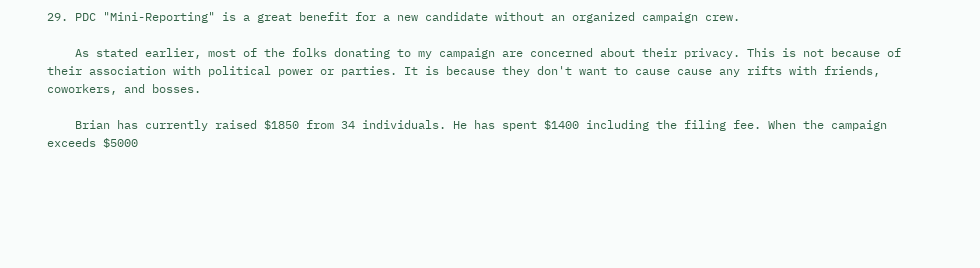29. PDC "Mini-Reporting" is a great benefit for a new candidate without an organized campaign crew.

    As stated earlier, most of the folks donating to my campaign are concerned about their privacy. This is not because of their association with political power or parties. It is because they don't want to cause cause any rifts with friends, coworkers, and bosses.

    Brian has currently raised $1850 from 34 individuals. He has spent $1400 including the filing fee. When the campaign exceeds $5000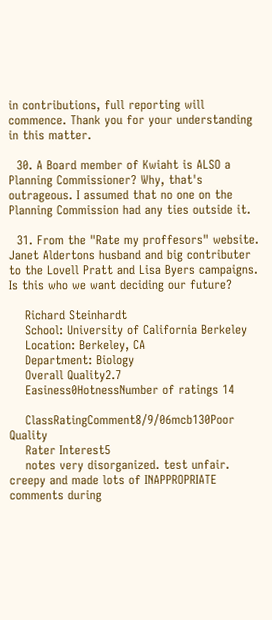in contributions, full reporting will commence. Thank you for your understanding in this matter.

  30. A Board member of Kwiaht is ALSO a Planning Commissioner? Why, that's outrageous. I assumed that no one on the Planning Commission had any ties outside it.

  31. From the "Rate my proffesors" website. Janet Aldertons husband and big contributer to the Lovell Pratt and Lisa Byers campaigns. Is this who we want deciding our future?

    Richard Steinhardt
    School: University of California Berkeley
    Location: Berkeley, CA
    Department: Biology
    Overall Quality2.7
    Easiness0HotnessNumber of ratings 14

    ClassRatingComment8/9/06mcb130Poor Quality
    Rater Interest5
    notes very disorganized. test unfair. creepy and made lots of INAPPROPRIATE comments during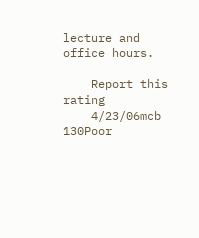lecture and office hours.

    Report this rating
    4/23/06mcb 130Poor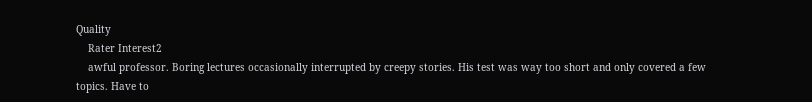Quality
    Rater Interest2
    awful professor. Boring lectures occasionally interrupted by creepy stories. His test was way too short and only covered a few topics. Have to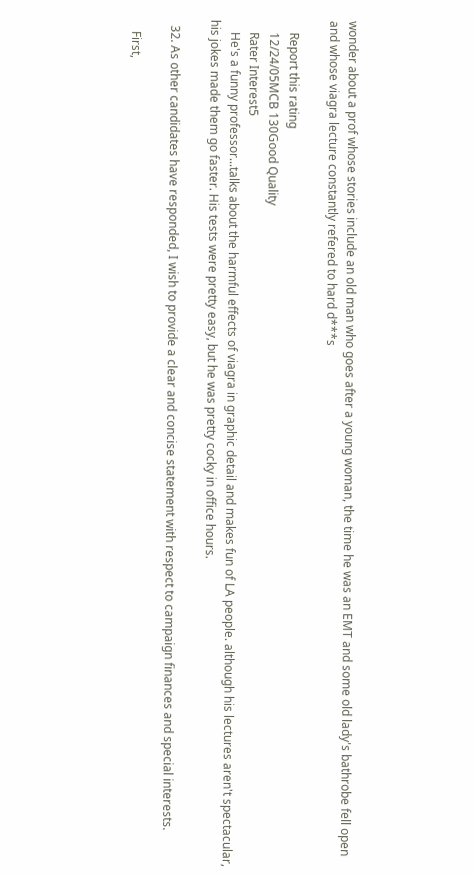wonder about a prof whose stories include an old man who goes after a young woman, the time he was an EMT and some old lady's bathrobe fell open and whose viagra lecture constantly refered to hard d***s

    Report this rating
    12/24/05MCB 130Good Quality
    Rater Interest5
    He's a funny professor...talks about the harmful effects of viagra in graphic detail and makes fun of LA people. although his lectures aren't spectacular, his jokes made them go faster. His tests were pretty easy, but he was pretty cocky in office hours.

  32. As other candidates have responded, I wish to provide a clear and concise statement with respect to campaign finances and special interests.

    First,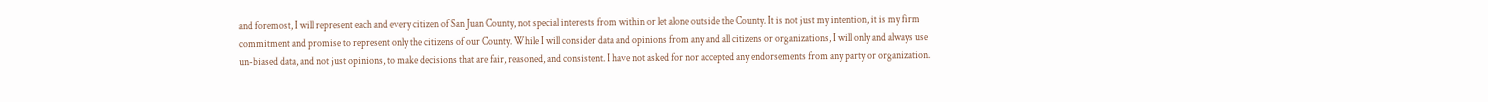and foremost, I will represent each and every citizen of San Juan County, not special interests from within or let alone outside the County. It is not just my intention, it is my firm commitment and promise to represent only the citizens of our County. While I will consider data and opinions from any and all citizens or organizations, I will only and always use un-biased data, and not just opinions, to make decisions that are fair, reasoned, and consistent. I have not asked for nor accepted any endorsements from any party or organization.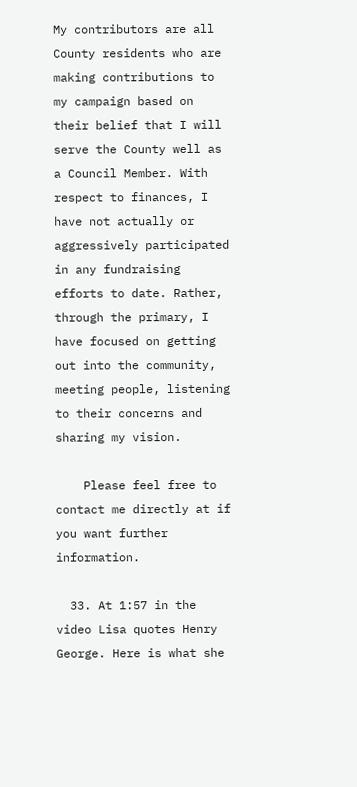My contributors are all County residents who are making contributions to my campaign based on their belief that I will serve the County well as a Council Member. With respect to finances, I have not actually or aggressively participated in any fundraising efforts to date. Rather, through the primary, I have focused on getting out into the community, meeting people, listening to their concerns and sharing my vision.

    Please feel free to contact me directly at if you want further information.

  33. At 1:57 in the video Lisa quotes Henry George. Here is what she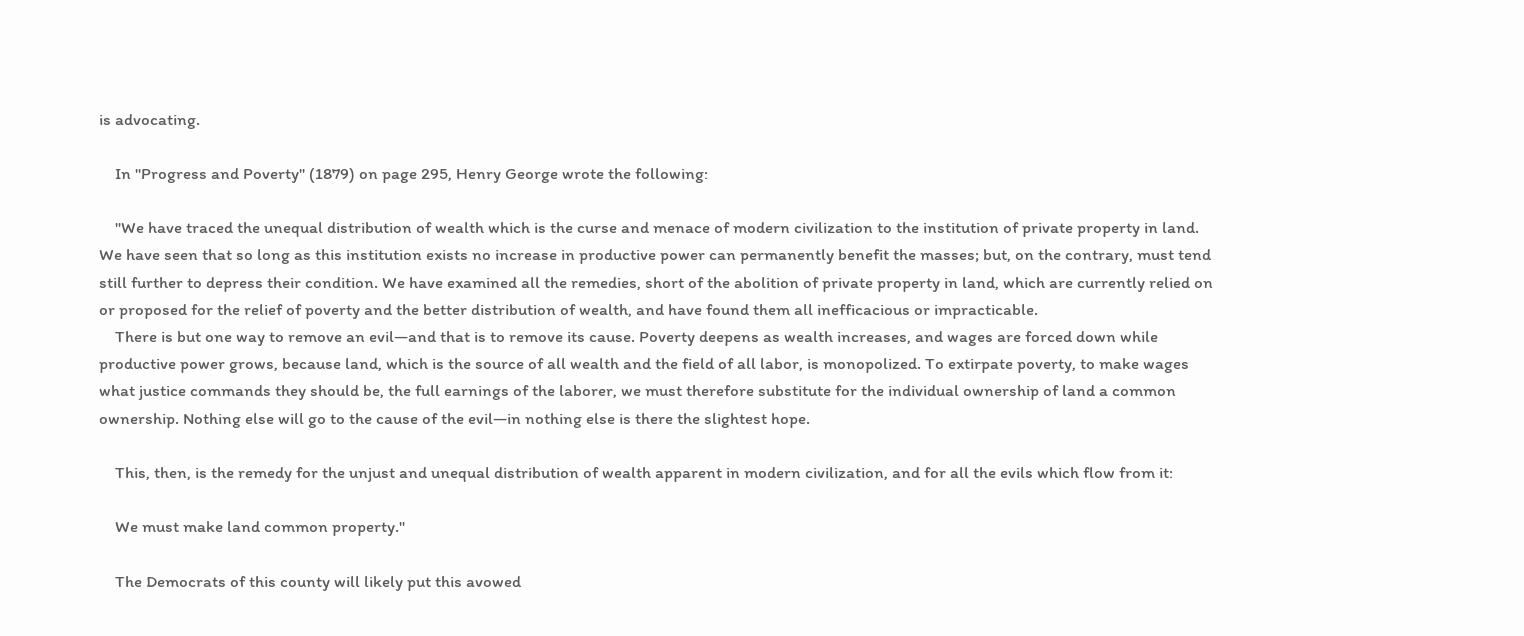is advocating.

    In "Progress and Poverty" (1879) on page 295, Henry George wrote the following:

    "We have traced the unequal distribution of wealth which is the curse and menace of modern civilization to the institution of private property in land. We have seen that so long as this institution exists no increase in productive power can permanently benefit the masses; but, on the contrary, must tend still further to depress their condition. We have examined all the remedies, short of the abolition of private property in land, which are currently relied on or proposed for the relief of poverty and the better distribution of wealth, and have found them all inefficacious or impracticable.
    There is but one way to remove an evil—and that is to remove its cause. Poverty deepens as wealth increases, and wages are forced down while productive power grows, because land, which is the source of all wealth and the field of all labor, is monopolized. To extirpate poverty, to make wages what justice commands they should be, the full earnings of the laborer, we must therefore substitute for the individual ownership of land a common ownership. Nothing else will go to the cause of the evil—in nothing else is there the slightest hope.

    This, then, is the remedy for the unjust and unequal distribution of wealth apparent in modern civilization, and for all the evils which flow from it:

    We must make land common property."

    The Democrats of this county will likely put this avowed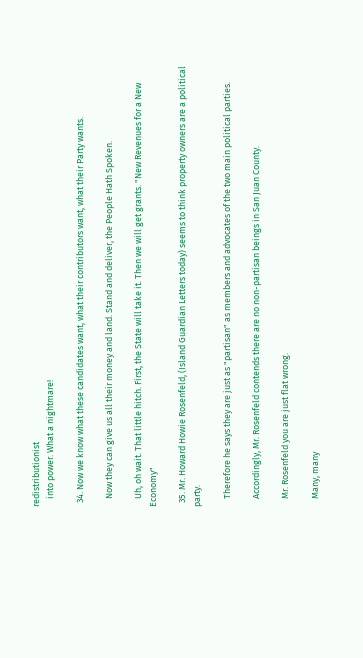redistributionist
    into power. What a nightmare!

  34. Now we know what these candidates want, what their contributors want, what their Party wants.

    Now they can give us all their money and land. Stand and deliver, the People Hath Spoken.

    Uh, oh wait. That little hitch. First, the State will take it. Then we will get grants. "New Revenues for a New Economy"

  35. Mr. Howard Howie Rosenfeld, (Island Guardian Letters today) seems to think property owners are a political party.

    Therefore he says they are just as "partisan" as members and advocates of the two main political parties.

    Accordingly, Mr. Rosenfeld contends there are no non-partisan beings in San Juan County.

    Mr. Rosenfeld you are just flat wrong.

    Many, many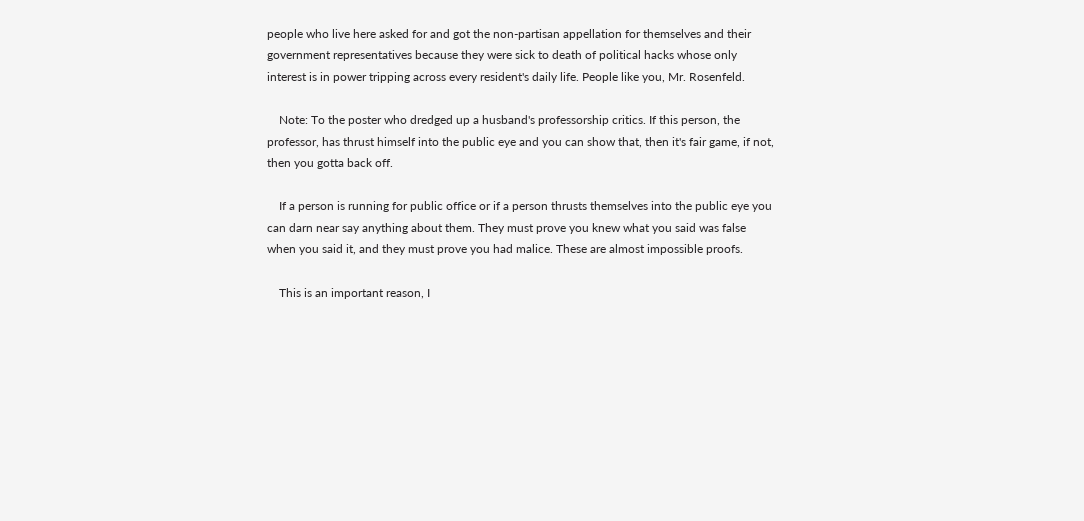people who live here asked for and got the non-partisan appellation for themselves and their government representatives because they were sick to death of political hacks whose only interest is in power tripping across every resident's daily life. People like you, Mr. Rosenfeld.

    Note: To the poster who dredged up a husband's professorship critics. If this person, the professor, has thrust himself into the public eye and you can show that, then it's fair game, if not, then you gotta back off.

    If a person is running for public office or if a person thrusts themselves into the public eye you can darn near say anything about them. They must prove you knew what you said was false when you said it, and they must prove you had malice. These are almost impossible proofs.

    This is an important reason, I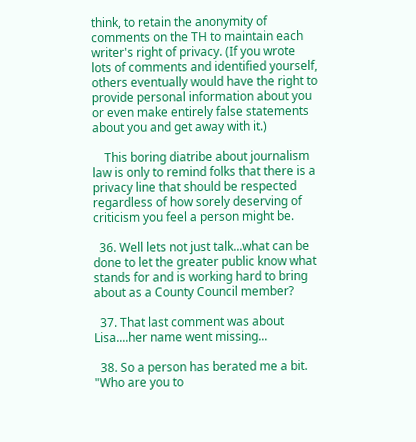think, to retain the anonymity of comments on the TH to maintain each writer's right of privacy. (If you wrote lots of comments and identified yourself, others eventually would have the right to provide personal information about you or even make entirely false statements about you and get away with it.)

    This boring diatribe about journalism law is only to remind folks that there is a privacy line that should be respected regardless of how sorely deserving of criticism you feel a person might be.

  36. Well lets not just talk...what can be done to let the greater public know what stands for and is working hard to bring about as a County Council member?

  37. That last comment was about Lisa....her name went missing...

  38. So a person has berated me a bit. "Who are you to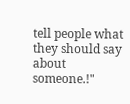tell people what they should say about someone.!"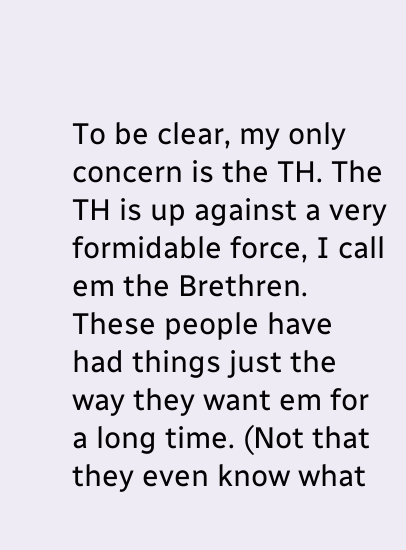To be clear, my only concern is the TH. The TH is up against a very formidable force, I call em the Brethren. These people have had things just the way they want em for a long time. (Not that they even know what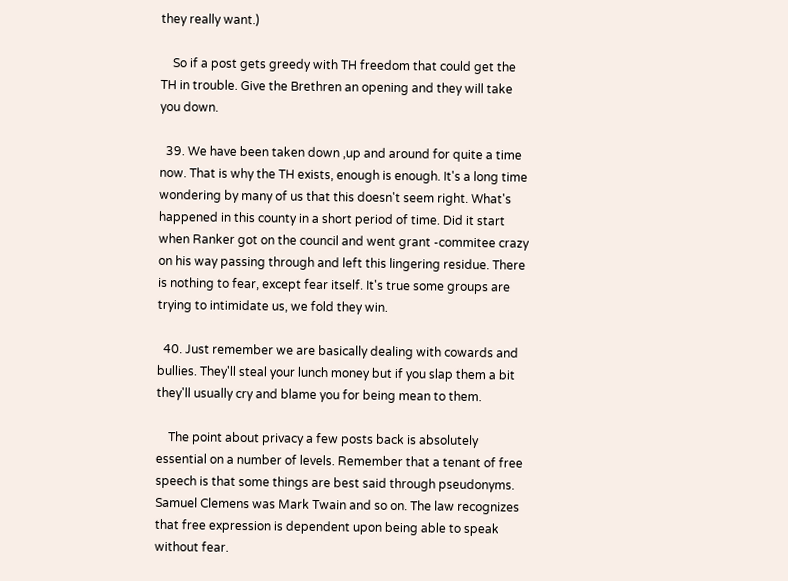they really want.)

    So if a post gets greedy with TH freedom that could get the TH in trouble. Give the Brethren an opening and they will take you down.

  39. We have been taken down ,up and around for quite a time now. That is why the TH exists, enough is enough. It's a long time wondering by many of us that this doesn't seem right. What's happened in this county in a short period of time. Did it start when Ranker got on the council and went grant -commitee crazy on his way passing through and left this lingering residue. There is nothing to fear, except fear itself. It's true some groups are trying to intimidate us, we fold they win.

  40. Just remember we are basically dealing with cowards and bullies. They'll steal your lunch money but if you slap them a bit they'll usually cry and blame you for being mean to them.

    The point about privacy a few posts back is absolutely essential on a number of levels. Remember that a tenant of free speech is that some things are best said through pseudonyms. Samuel Clemens was Mark Twain and so on. The law recognizes that free expression is dependent upon being able to speak without fear.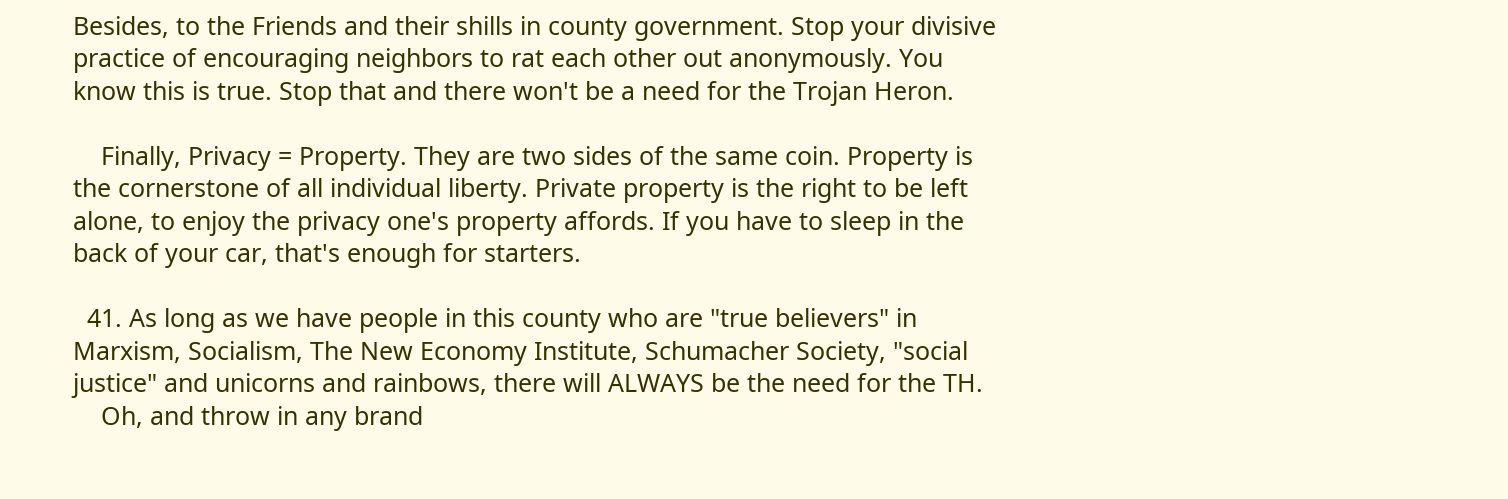Besides, to the Friends and their shills in county government. Stop your divisive practice of encouraging neighbors to rat each other out anonymously. You know this is true. Stop that and there won't be a need for the Trojan Heron.

    Finally, Privacy = Property. They are two sides of the same coin. Property is the cornerstone of all individual liberty. Private property is the right to be left alone, to enjoy the privacy one's property affords. If you have to sleep in the back of your car, that's enough for starters.

  41. As long as we have people in this county who are "true believers" in Marxism, Socialism, The New Economy Institute, Schumacher Society, "social justice" and unicorns and rainbows, there will ALWAYS be the need for the TH.
    Oh, and throw in any brand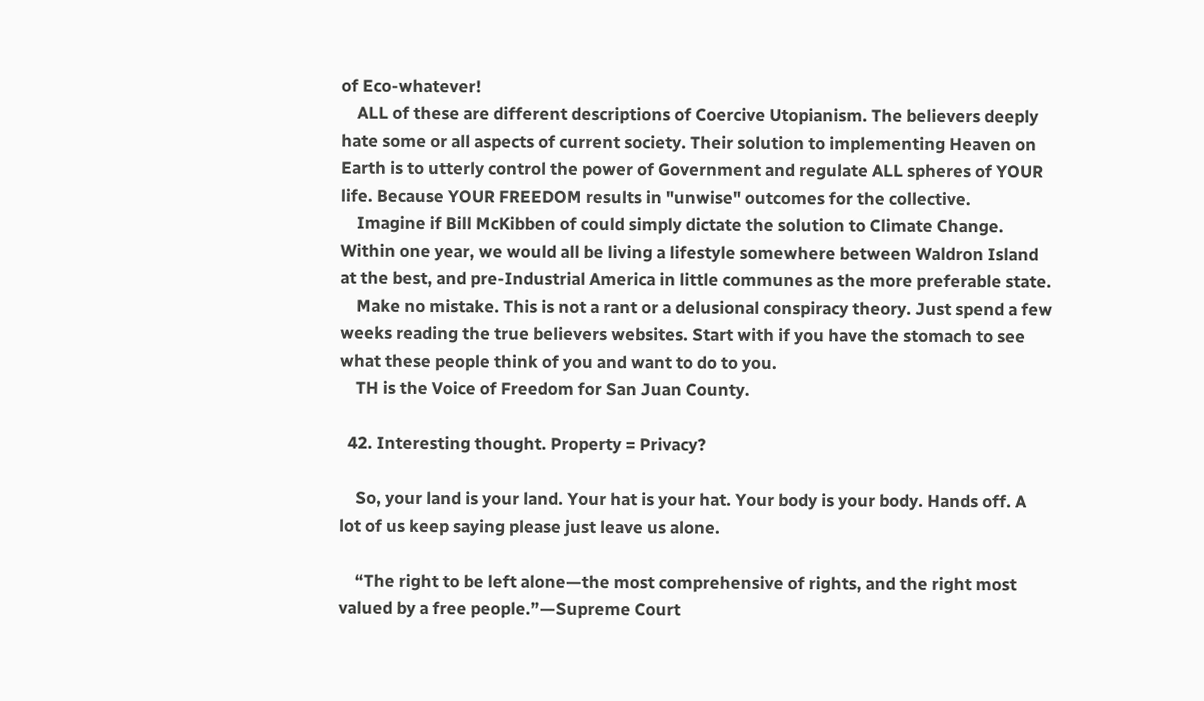of Eco-whatever!
    ALL of these are different descriptions of Coercive Utopianism. The believers deeply hate some or all aspects of current society. Their solution to implementing Heaven on Earth is to utterly control the power of Government and regulate ALL spheres of YOUR life. Because YOUR FREEDOM results in "unwise" outcomes for the collective.
    Imagine if Bill McKibben of could simply dictate the solution to Climate Change. Within one year, we would all be living a lifestyle somewhere between Waldron Island at the best, and pre-Industrial America in little communes as the more preferable state.
    Make no mistake. This is not a rant or a delusional conspiracy theory. Just spend a few weeks reading the true believers websites. Start with if you have the stomach to see what these people think of you and want to do to you.
    TH is the Voice of Freedom for San Juan County.

  42. Interesting thought. Property = Privacy?

    So, your land is your land. Your hat is your hat. Your body is your body. Hands off. A lot of us keep saying please just leave us alone.

    “The right to be left alone—the most comprehensive of rights, and the right most valued by a free people.”—Supreme Court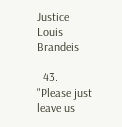Justice Louis Brandeis

  43. "Please just leave us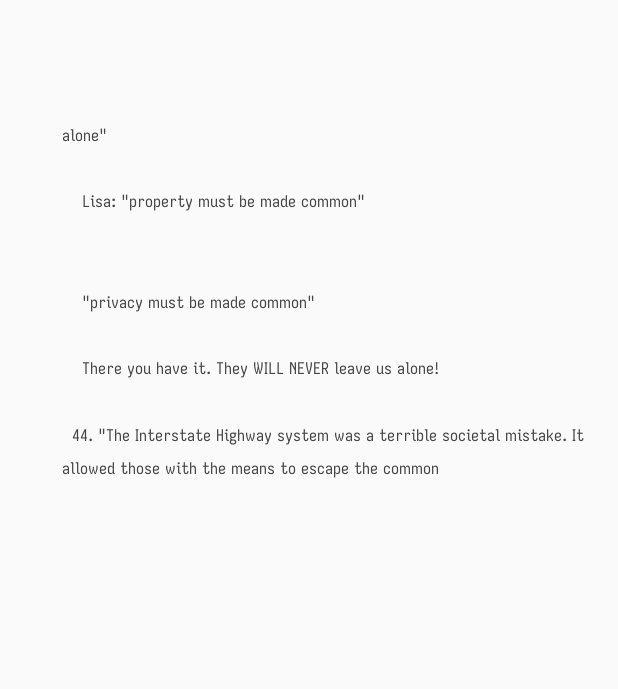alone"

    Lisa: "property must be made common"


    "privacy must be made common"

    There you have it. They WILL NEVER leave us alone!

  44. "The Interstate Highway system was a terrible societal mistake. It allowed those with the means to escape the common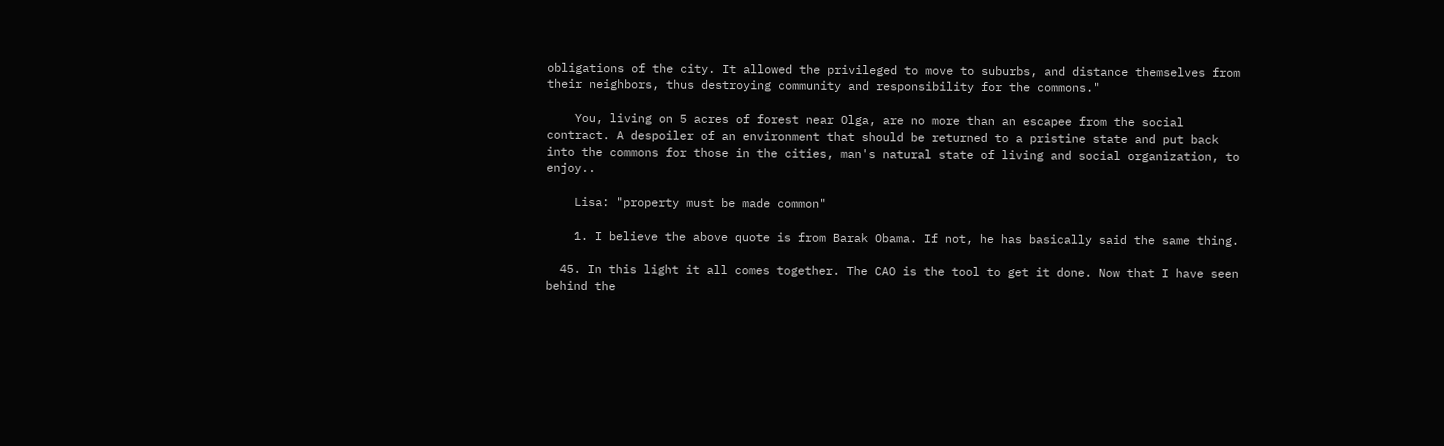obligations of the city. It allowed the privileged to move to suburbs, and distance themselves from their neighbors, thus destroying community and responsibility for the commons."

    You, living on 5 acres of forest near Olga, are no more than an escapee from the social contract. A despoiler of an environment that should be returned to a pristine state and put back into the commons for those in the cities, man's natural state of living and social organization, to enjoy..

    Lisa: "property must be made common"

    1. I believe the above quote is from Barak Obama. If not, he has basically said the same thing.

  45. In this light it all comes together. The CAO is the tool to get it done. Now that I have seen behind the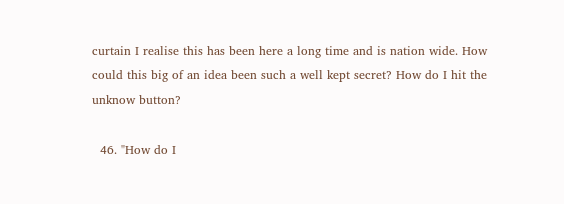curtain I realise this has been here a long time and is nation wide. How could this big of an idea been such a well kept secret? How do I hit the unknow button?

  46. "How do I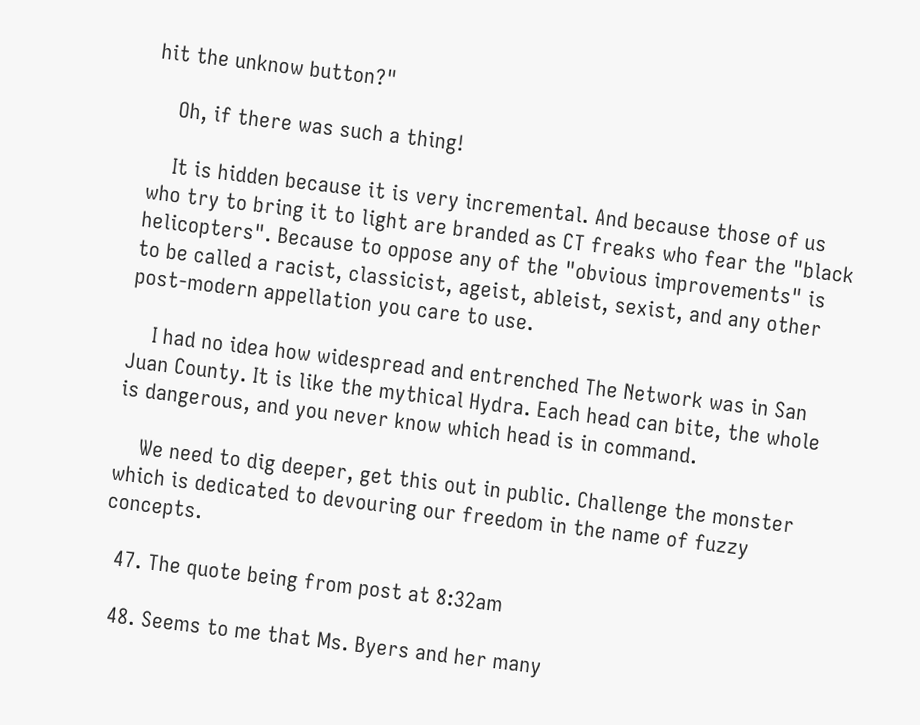hit the unknow button?"

    Oh, if there was such a thing!

    It is hidden because it is very incremental. And because those of us who try to bring it to light are branded as CT freaks who fear the "black helicopters". Because to oppose any of the "obvious improvements" is to be called a racist, classicist, ageist, ableist, sexist, and any other post-modern appellation you care to use.

    I had no idea how widespread and entrenched The Network was in San Juan County. It is like the mythical Hydra. Each head can bite, the whole is dangerous, and you never know which head is in command.

    We need to dig deeper, get this out in public. Challenge the monster which is dedicated to devouring our freedom in the name of fuzzy concepts.

  47. The quote being from post at 8:32am

  48. Seems to me that Ms. Byers and her many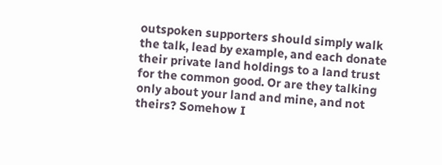outspoken supporters should simply walk the talk, lead by example, and each donate their private land holdings to a land trust for the common good. Or are they talking only about your land and mine, and not theirs? Somehow I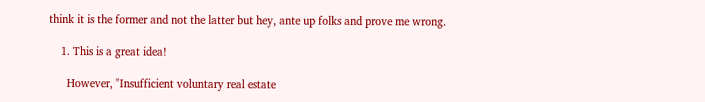think it is the former and not the latter but hey, ante up folks and prove me wrong.

    1. This is a great idea!

      However, "Insufficient voluntary real estate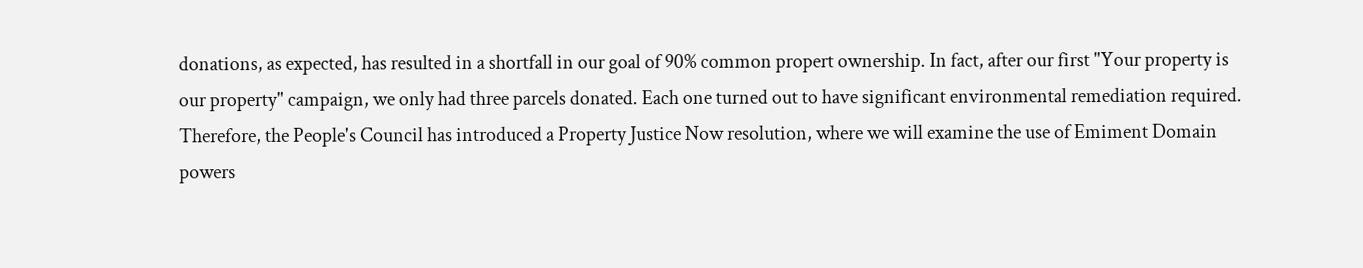donations, as expected, has resulted in a shortfall in our goal of 90% common propert ownership. In fact, after our first "Your property is our property" campaign, we only had three parcels donated. Each one turned out to have significant environmental remediation required. Therefore, the People's Council has introduced a Property Justice Now resolution, where we will examine the use of Emiment Domain powers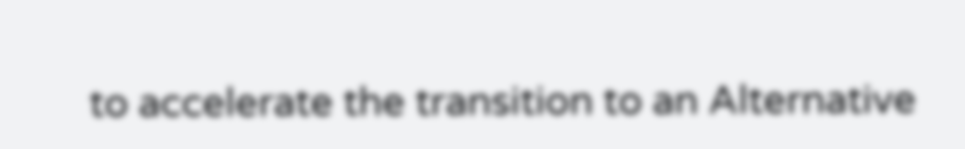to accelerate the transition to an Alternative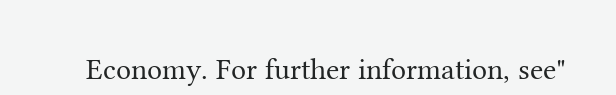Economy. For further information, see"